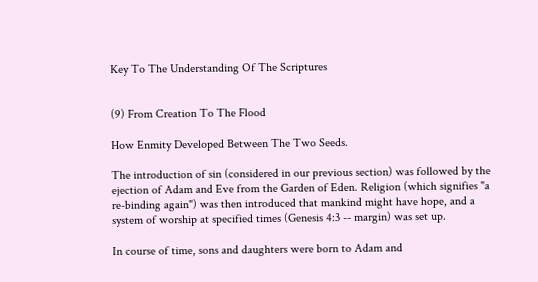Key To The Understanding Of The Scriptures


(9) From Creation To The Flood

How Enmity Developed Between The Two Seeds.

The introduction of sin (considered in our previous section) was followed by the ejection of Adam and Eve from the Garden of Eden. Religion (which signifies "a re-binding again") was then introduced that mankind might have hope, and a system of worship at specified times (Genesis 4:3 -- margin) was set up.

In course of time, sons and daughters were born to Adam and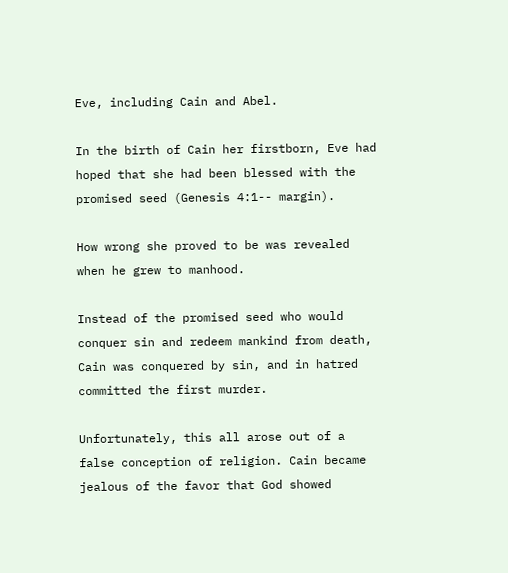Eve, including Cain and Abel.

In the birth of Cain her firstborn, Eve had hoped that she had been blessed with the promised seed (Genesis 4:1-- margin).

How wrong she proved to be was revealed when he grew to manhood.

Instead of the promised seed who would conquer sin and redeem mankind from death, Cain was conquered by sin, and in hatred committed the first murder.

Unfortunately, this all arose out of a false conception of religion. Cain became jealous of the favor that God showed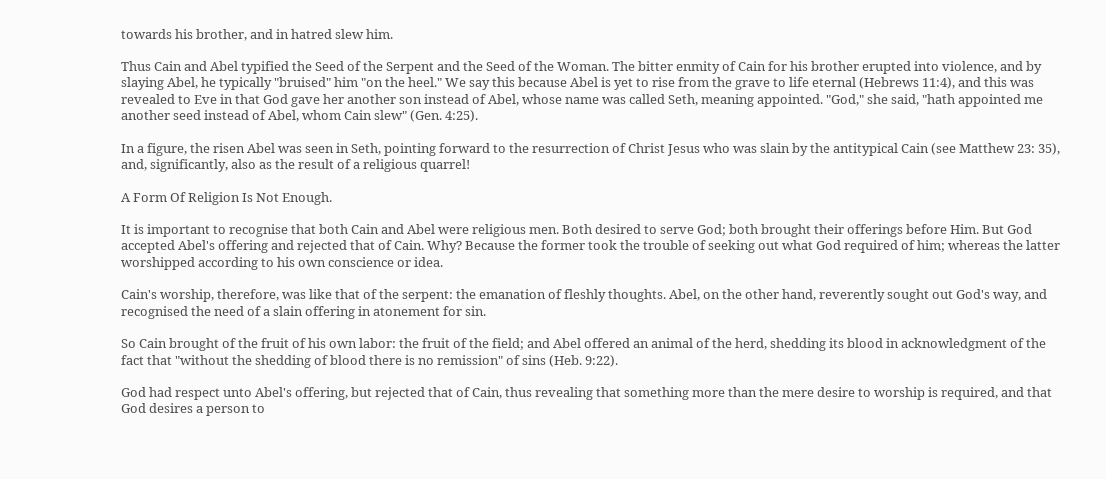towards his brother, and in hatred slew him.

Thus Cain and Abel typified the Seed of the Serpent and the Seed of the Woman. The bitter enmity of Cain for his brother erupted into violence, and by slaying Abel, he typically "bruised" him "on the heel." We say this because Abel is yet to rise from the grave to life eternal (Hebrews 11:4), and this was revealed to Eve in that God gave her another son instead of Abel, whose name was called Seth, meaning appointed. "God," she said, "hath appointed me another seed instead of Abel, whom Cain slew" (Gen. 4:25).

In a figure, the risen Abel was seen in Seth, pointing forward to the resurrection of Christ Jesus who was slain by the antitypical Cain (see Matthew 23: 35), and, significantly, also as the result of a religious quarrel!

A Form Of Religion Is Not Enough.

It is important to recognise that both Cain and Abel were religious men. Both desired to serve God; both brought their offerings before Him. But God accepted Abel's offering and rejected that of Cain. Why? Because the former took the trouble of seeking out what God required of him; whereas the latter worshipped according to his own conscience or idea.

Cain's worship, therefore, was like that of the serpent: the emanation of fleshly thoughts. Abel, on the other hand, reverently sought out God's way, and recognised the need of a slain offering in atonement for sin.

So Cain brought of the fruit of his own labor: the fruit of the field; and Abel offered an animal of the herd, shedding its blood in acknowledgment of the fact that "without the shedding of blood there is no remission" of sins (Heb. 9:22).

God had respect unto Abel's offering, but rejected that of Cain, thus revealing that something more than the mere desire to worship is required, and that God desires a person to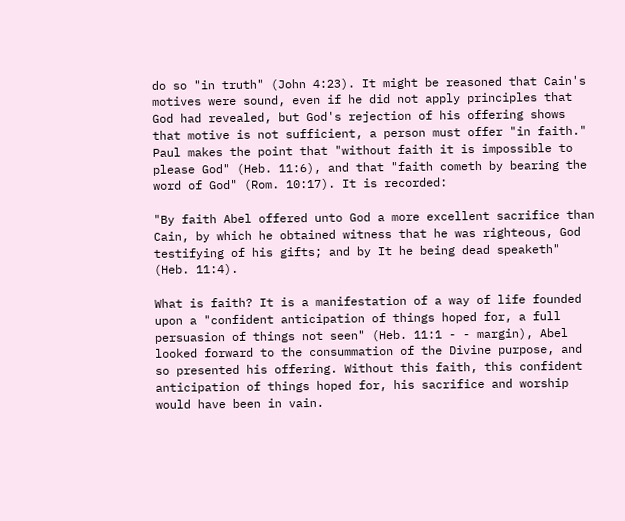do so "in truth" (John 4:23). It might be reasoned that Cain's motives were sound, even if he did not apply principles that God had revealed, but God's rejection of his offering shows that motive is not sufficient, a person must offer "in faith." Paul makes the point that "without faith it is impossible to please God" (Heb. 11:6), and that "faith cometh by bearing the word of God" (Rom. 10:17). It is recorded:

"By faith Abel offered unto God a more excellent sacrifice than Cain, by which he obtained witness that he was righteous, God testifying of his gifts; and by It he being dead speaketh" (Heb. 11:4).

What is faith? It is a manifestation of a way of life founded upon a "confident anticipation of things hoped for, a full persuasion of things not seen" (Heb. 11:1 - - margin), Abel looked forward to the consummation of the Divine purpose, and so presented his offering. Without this faith, this confident anticipation of things hoped for, his sacrifice and worship would have been in vain.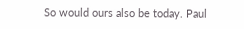So would ours also be today. Paul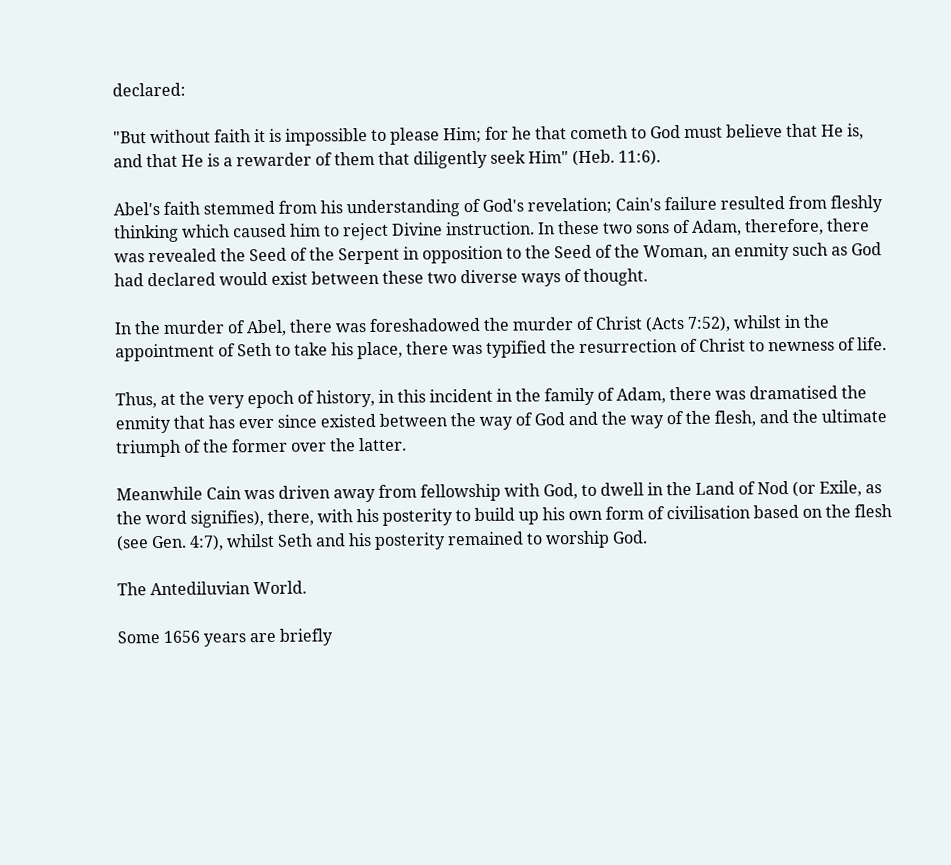declared:

"But without faith it is impossible to please Him; for he that cometh to God must believe that He is, and that He is a rewarder of them that diligently seek Him" (Heb. 11:6).

Abel's faith stemmed from his understanding of God's revelation; Cain's failure resulted from fleshly thinking which caused him to reject Divine instruction. In these two sons of Adam, therefore, there was revealed the Seed of the Serpent in opposition to the Seed of the Woman, an enmity such as God had declared would exist between these two diverse ways of thought.

In the murder of Abel, there was foreshadowed the murder of Christ (Acts 7:52), whilst in the appointment of Seth to take his place, there was typified the resurrection of Christ to newness of life.

Thus, at the very epoch of history, in this incident in the family of Adam, there was dramatised the enmity that has ever since existed between the way of God and the way of the flesh, and the ultimate triumph of the former over the latter.

Meanwhile Cain was driven away from fellowship with God, to dwell in the Land of Nod (or Exile, as the word signifies), there, with his posterity to build up his own form of civilisation based on the flesh (see Gen. 4:7), whilst Seth and his posterity remained to worship God.

The Antediluvian World.

Some 1656 years are briefly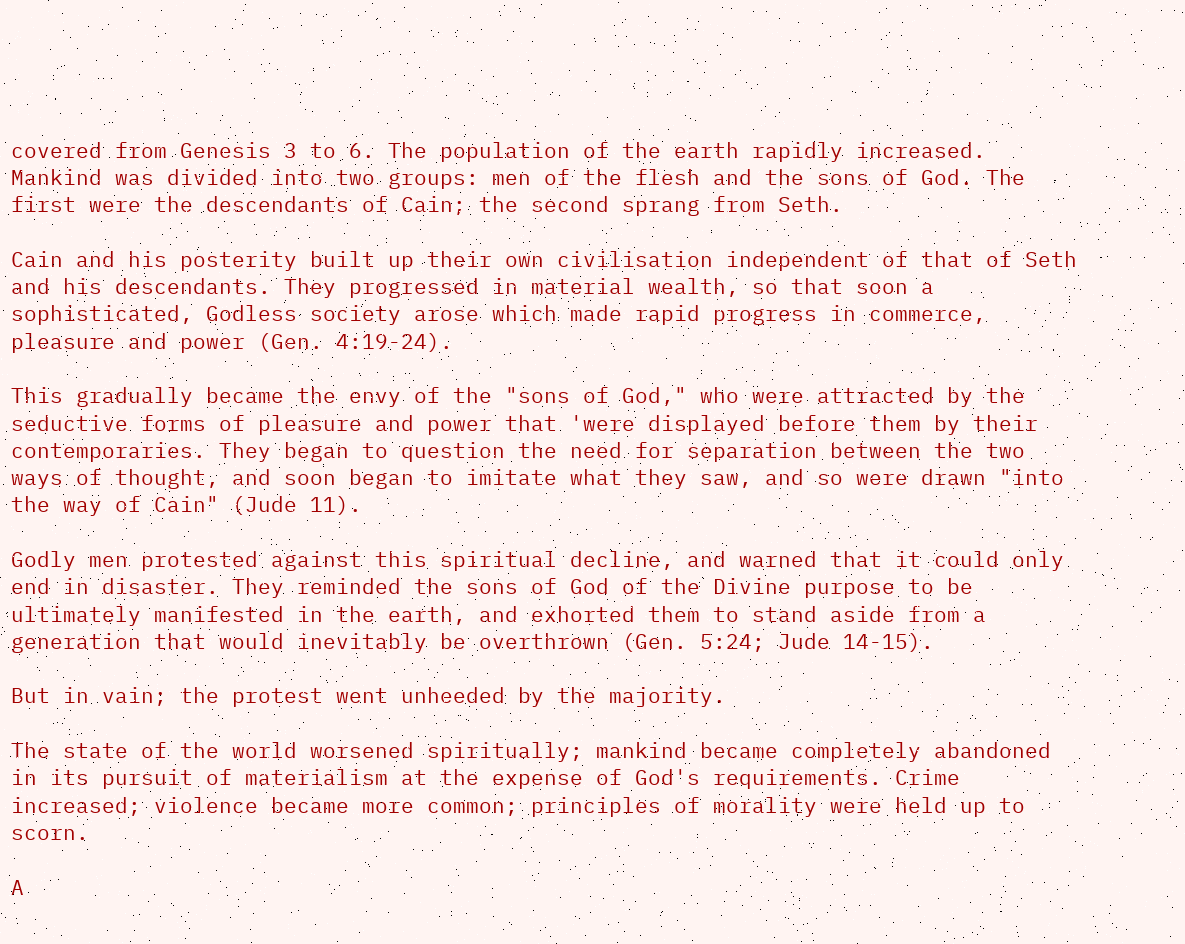covered from Genesis 3 to 6. The population of the earth rapidly increased. Mankind was divided into two groups: men of the flesh and the sons of God. The first were the descendants of Cain; the second sprang from Seth.

Cain and his posterity built up their own civilisation independent of that of Seth and his descendants. They progressed in material wealth, so that soon a sophisticated, Godless society arose which made rapid progress in commerce, pleasure and power (Gen. 4:19-24).

This gradually became the envy of the "sons of God," who were attracted by the seductive forms of pleasure and power that 'were displayed before them by their contemporaries. They began to question the need for separation between the two ways of thought, and soon began to imitate what they saw, and so were drawn "into the way of Cain" (Jude 11).

Godly men protested against this spiritual decline, and warned that it could only end in disaster. They reminded the sons of God of the Divine purpose to be ultimately manifested in the earth, and exhorted them to stand aside from a generation that would inevitably be overthrown (Gen. 5:24; Jude 14-15).

But in vain; the protest went unheeded by the majority.

The state of the world worsened spiritually; mankind became completely abandoned in its pursuit of materialism at the expense of God's requirements. Crime increased; violence became more common; principles of morality were held up to scorn.

A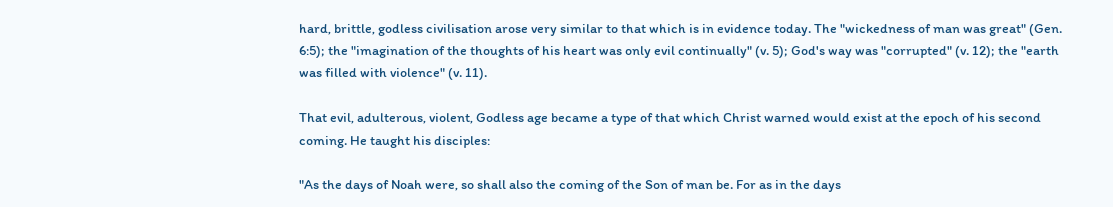hard, brittle, godless civilisation arose very similar to that which is in evidence today. The "wickedness of man was great" (Gen. 6:5); the "imagination of the thoughts of his heart was only evil continually" (v. 5); God's way was "corrupted" (v. 12); the "earth was filled with violence" (v. 11).

That evil, adulterous, violent, Godless age became a type of that which Christ warned would exist at the epoch of his second coming. He taught his disciples:

"As the days of Noah were, so shall also the coming of the Son of man be. For as in the days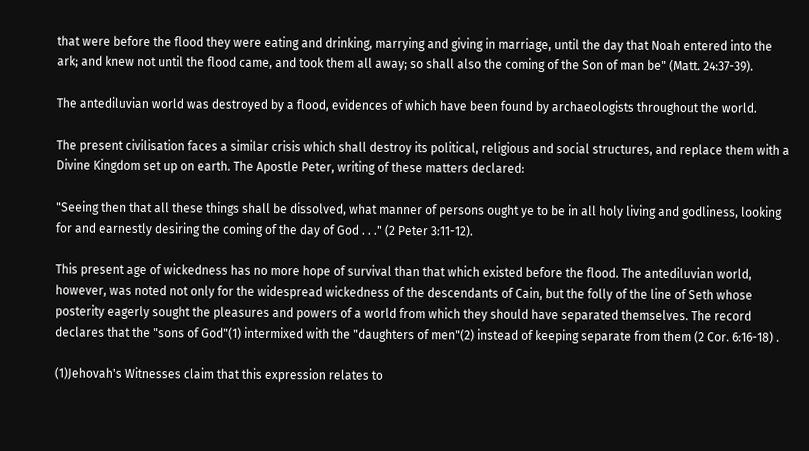that were before the flood they were eating and drinking, marrying and giving in marriage, until the day that Noah entered into the ark; and knew not until the flood came, and took them all away; so shall also the coming of the Son of man be" (Matt. 24:37-39).

The antediluvian world was destroyed by a flood, evidences of which have been found by archaeologists throughout the world.

The present civilisation faces a similar crisis which shall destroy its political, religious and social structures, and replace them with a Divine Kingdom set up on earth. The Apostle Peter, writing of these matters declared:

"Seeing then that all these things shall be dissolved, what manner of persons ought ye to be in all holy living and godliness, looking for and earnestly desiring the coming of the day of God . . ." (2 Peter 3:11-12).

This present age of wickedness has no more hope of survival than that which existed before the flood. The antediluvian world, however, was noted not only for the widespread wickedness of the descendants of Cain, but the folly of the line of Seth whose posterity eagerly sought the pleasures and powers of a world from which they should have separated themselves. The record declares that the "sons of God"(1) intermixed with the "daughters of men"(2) instead of keeping separate from them (2 Cor. 6:16-18) .

(1)Jehovah's Witnesses claim that this expression relates to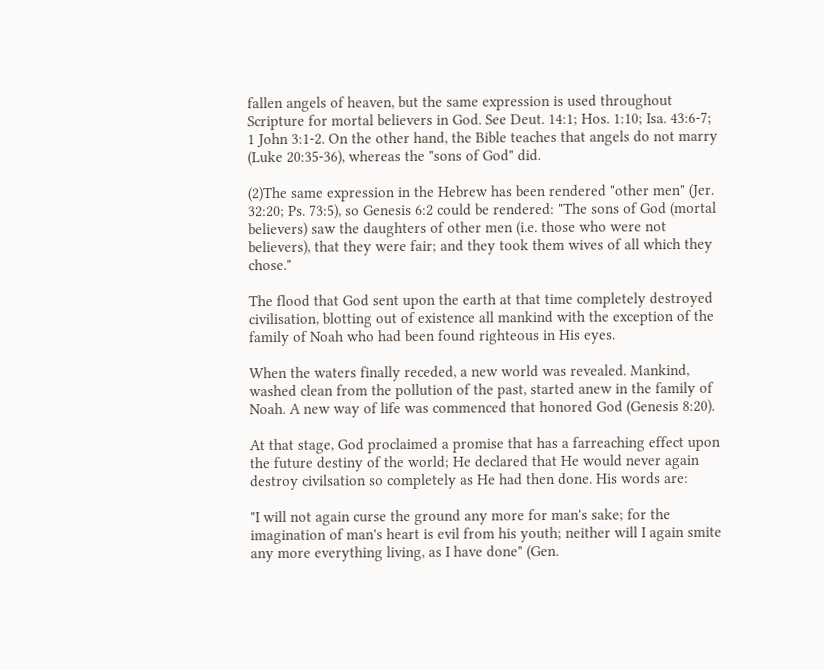fallen angels of heaven, but the same expression is used throughout Scripture for mortal believers in God. See Deut. 14:1; Hos. 1:10; Isa. 43:6-7; 1 John 3:1-2. On the other hand, the Bible teaches that angels do not marry (Luke 20:35-36), whereas the "sons of God" did.

(2)The same expression in the Hebrew has been rendered "other men" (Jer. 32:20; Ps. 73:5), so Genesis 6:2 could be rendered: "The sons of God (mortal believers) saw the daughters of other men (i.e. those who were not believers), that they were fair; and they took them wives of all which they chose."

The flood that God sent upon the earth at that time completely destroyed civilisation, blotting out of existence all mankind with the exception of the family of Noah who had been found righteous in His eyes.

When the waters finally receded, a new world was revealed. Mankind, washed clean from the pollution of the past, started anew in the family of Noah. A new way of life was commenced that honored God (Genesis 8:20).

At that stage, God proclaimed a promise that has a farreaching effect upon the future destiny of the world; He declared that He would never again destroy civilsation so completely as He had then done. His words are:

"I will not again curse the ground any more for man's sake; for the imagination of man's heart is evil from his youth; neither will I again smite any more everything living, as I have done" (Gen.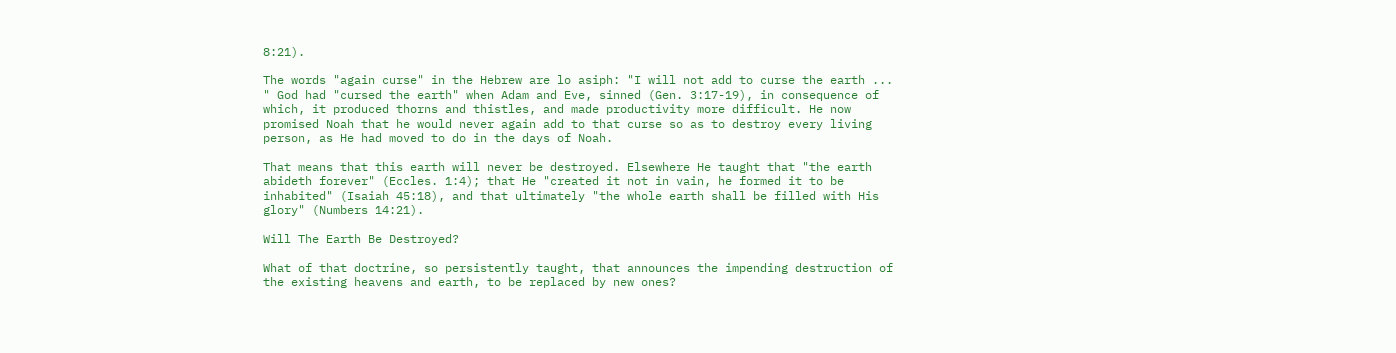8:21).

The words "again curse" in the Hebrew are lo asiph: "I will not add to curse the earth ... " God had "cursed the earth" when Adam and Eve, sinned (Gen. 3:17-19), in consequence of which, it produced thorns and thistles, and made productivity more difficult. He now promised Noah that he would never again add to that curse so as to destroy every living person, as He had moved to do in the days of Noah.

That means that this earth will never be destroyed. Elsewhere He taught that "the earth abideth forever" (Eccles. 1:4); that He "created it not in vain, he formed it to be inhabited" (Isaiah 45:18), and that ultimately "the whole earth shall be filled with His glory" (Numbers 14:21).

Will The Earth Be Destroyed?

What of that doctrine, so persistently taught, that announces the impending destruction of the existing heavens and earth, to be replaced by new ones?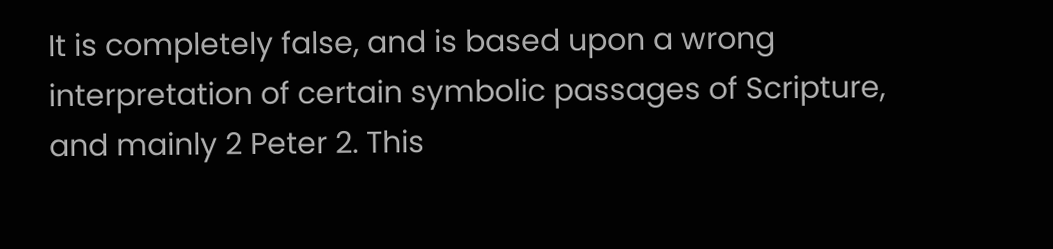It is completely false, and is based upon a wrong interpretation of certain symbolic passages of Scripture, and mainly 2 Peter 2. This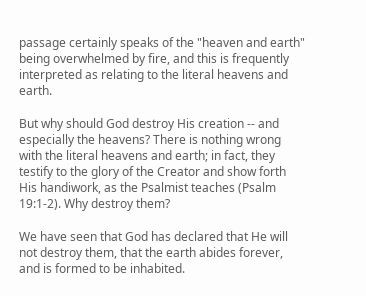passage certainly speaks of the "heaven and earth" being overwhelmed by fire, and this is frequently interpreted as relating to the literal heavens and earth.

But why should God destroy His creation -- and especially the heavens? There is nothing wrong with the literal heavens and earth; in fact, they testify to the glory of the Creator and show forth His handiwork, as the Psalmist teaches (Psalm 19:1-2). Why destroy them?

We have seen that God has declared that He will not destroy them, that the earth abides forever, and is formed to be inhabited.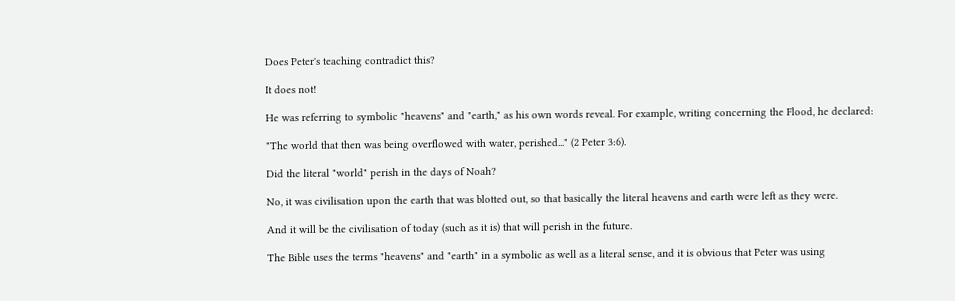Does Peter's teaching contradict this?

It does not!

He was referring to symbolic "heavens" and "earth," as his own words reveal. For example, writing concerning the Flood, he declared:

"The world that then was being overflowed with water, perished..." (2 Peter 3:6).

Did the literal "world" perish in the days of Noah?

No, it was civilisation upon the earth that was blotted out, so that basically the literal heavens and earth were left as they were.

And it will be the civilisation of today (such as it is) that will perish in the future.

The Bible uses the terms "heavens" and "earth" in a symbolic as well as a literal sense, and it is obvious that Peter was using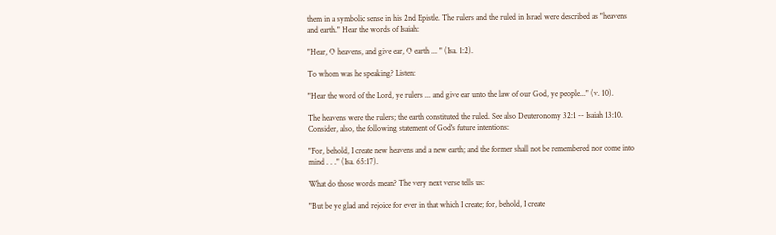them in a symbolic sense in his 2nd Epistle. The rulers and the ruled in Israel were described as "heavens and earth." Hear the words of Isaiah:

"Hear, O heavens, and give ear, O earth ... " (Isa. 1:2).

To whom was he speaking? Listen:

"Hear the word of the Lord, ye rulers ... and give ear unto the law of our God, ye people..." (v. 10).

The heavens were the rulers; the earth constituted the ruled. See also Deuteronomy 32:1 -- Isaiah 13:10. Consider, also, the following statement of God's future intentions:

"For, behold, I create new heavens and a new earth; and the former shall not be remembered nor come into mind . . ." (Isa. 65:17).

What do those words mean? The very next verse tells us:

"But be ye glad and rejoice for ever in that which I create; for, behold, I create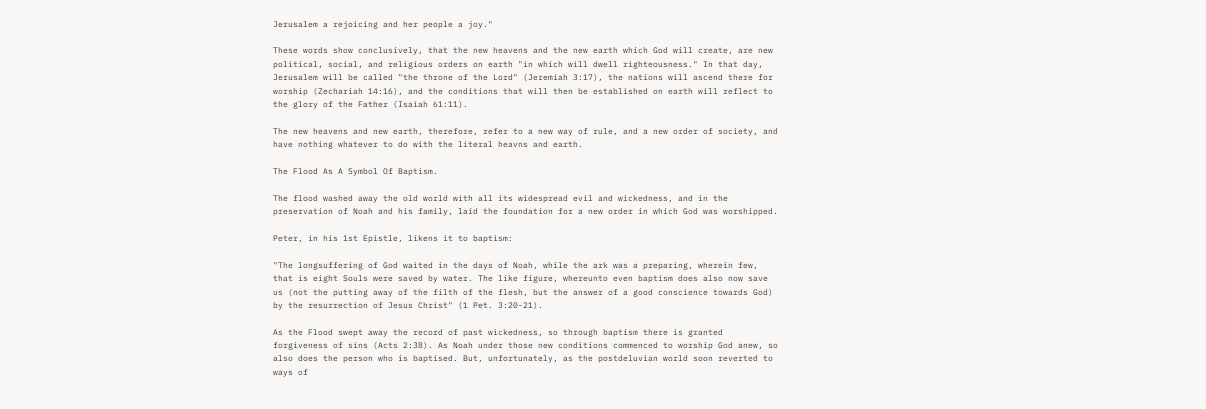Jerusalem a rejoicing and her people a joy."

These words show conclusively, that the new heavens and the new earth which God will create, are new political, social, and religious orders on earth "in which will dwell righteousness." In that day, Jerusalem will be called "the throne of the Lord" (Jeremiah 3:17), the nations will ascend there for worship (Zechariah 14:16), and the conditions that will then be established on earth will reflect to the glory of the Father (Isaiah 61:11).

The new heavens and new earth, therefore, refer to a new way of rule, and a new order of society, and have nothing whatever to do with the literal heavns and earth.

The Flood As A Symbol Of Baptism.

The flood washed away the old world with all its widespread evil and wickedness, and in the preservation of Noah and his family, laid the foundation for a new order in which God was worshipped.

Peter, in his 1st Epistle, likens it to baptism:

"The longsuffering of God waited in the days of Noah, while the ark was a preparing, wherein few, that is eight Souls were saved by water. The like figure, whereunto even baptism does also now save us (not the putting away of the filth of the flesh, but the answer of a good conscience towards God) by the resurrection of Jesus Christ" (1 Pet. 3:20-21).

As the Flood swept away the record of past wickedness, so through baptism there is granted forgiveness of sins (Acts 2:38). As Noah under those new conditions commenced to worship God anew, so also does the person who is baptised. But, unfortunately, as the postdeluvian world soon reverted to ways of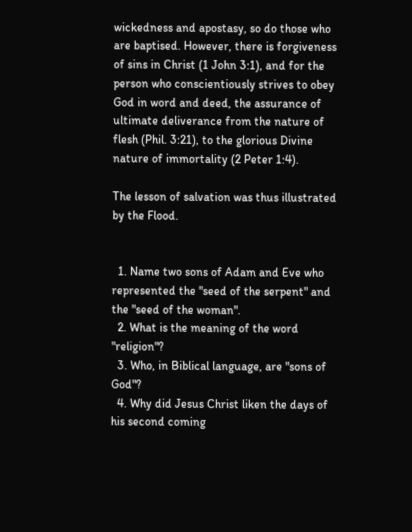wickedness and apostasy, so do those who are baptised. However, there is forgiveness of sins in Christ (1 John 3:1), and for the person who conscientiously strives to obey God in word and deed, the assurance of ultimate deliverance from the nature of flesh (Phil. 3:21), to the glorious Divine nature of immortality (2 Peter 1:4).

The lesson of salvation was thus illustrated by the Flood.


  1. Name two sons of Adam and Eve who represented the "seed of the serpent" and the "seed of the woman".
  2. What is the meaning of the word "religion"?
  3. Who, in Biblical language, are "sons of God"?
  4. Why did Jesus Christ liken the days of his second coming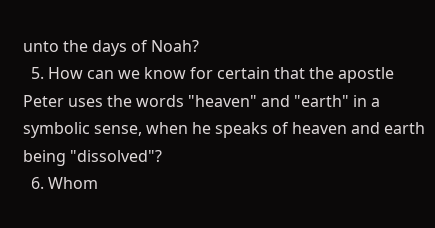unto the days of Noah?
  5. How can we know for certain that the apostle Peter uses the words "heaven" and "earth" in a symbolic sense, when he speaks of heaven and earth being "dissolved"?
  6. Whom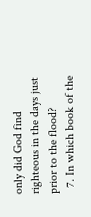only did God find righteous in the days just prior to the flood?
  7. In which book of the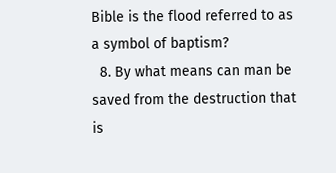Bible is the flood referred to as a symbol of baptism?
  8. By what means can man be saved from the destruction that is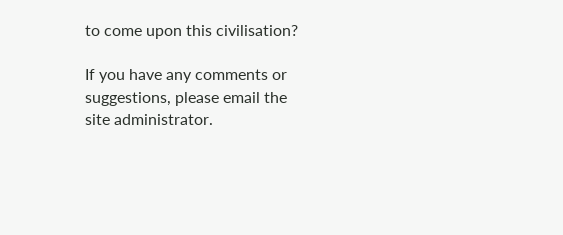to come upon this civilisation?

If you have any comments or suggestions, please email the site administrator.